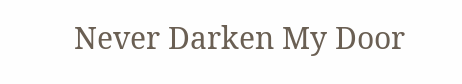Never Darken My Door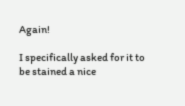Again!

I specifically asked for it to be stained a nice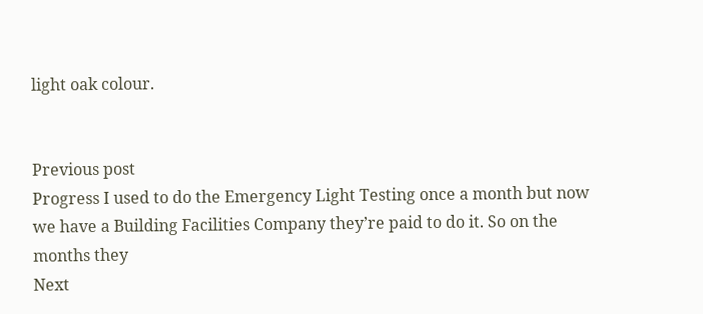light oak colour.


Previous post
Progress I used to do the Emergency Light Testing once a month but now we have a Building Facilities Company they’re paid to do it. So on the months they
Next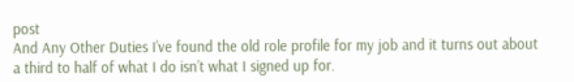post
And Any Other Duties I’ve found the old role profile for my job and it turns out about a third to half of what I do isn’t what I signed up for.